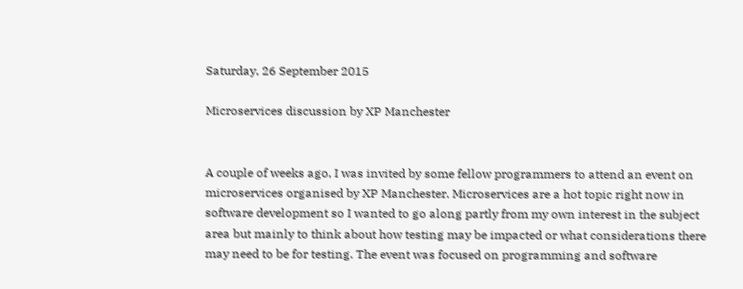Saturday, 26 September 2015

Microservices discussion by XP Manchester


A couple of weeks ago, I was invited by some fellow programmers to attend an event on microservices organised by XP Manchester. Microservices are a hot topic right now in software development so I wanted to go along partly from my own interest in the subject area but mainly to think about how testing may be impacted or what considerations there may need to be for testing. The event was focused on programming and software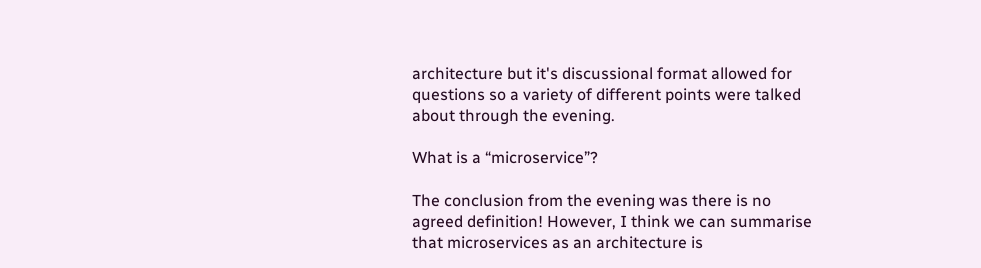architecture but it's discussional format allowed for questions so a variety of different points were talked about through the evening.

What is a “microservice”?

The conclusion from the evening was there is no agreed definition! However, I think we can summarise that microservices as an architecture is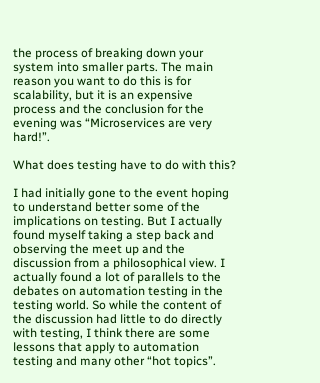the process of breaking down your system into smaller parts. The main reason you want to do this is for scalability, but it is an expensive process and the conclusion for the evening was “Microservices are very hard!”.

What does testing have to do with this?

I had initially gone to the event hoping to understand better some of the implications on testing. But I actually found myself taking a step back and observing the meet up and the discussion from a philosophical view. I actually found a lot of parallels to the debates on automation testing in the testing world. So while the content of the discussion had little to do directly with testing, I think there are some lessons that apply to automation testing and many other “hot topics”.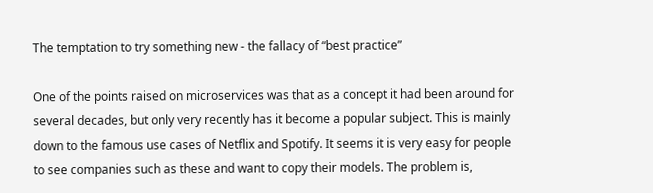The temptation to try something new - the fallacy of “best practice”

One of the points raised on microservices was that as a concept it had been around for several decades, but only very recently has it become a popular subject. This is mainly down to the famous use cases of Netflix and Spotify. It seems it is very easy for people to see companies such as these and want to copy their models. The problem is,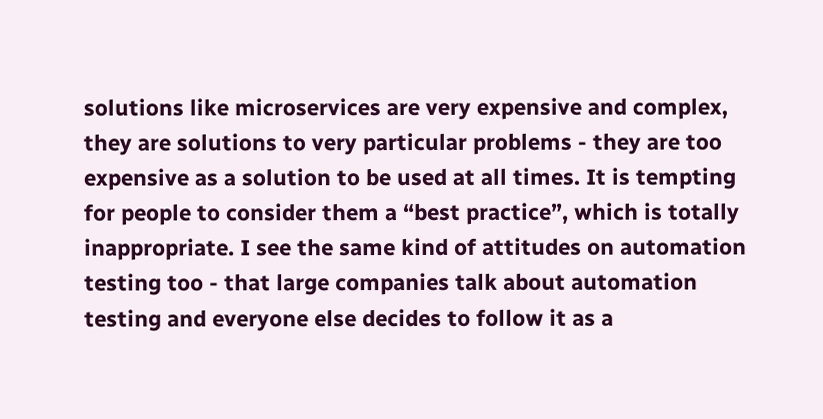solutions like microservices are very expensive and complex, they are solutions to very particular problems - they are too expensive as a solution to be used at all times. It is tempting for people to consider them a “best practice”, which is totally inappropriate. I see the same kind of attitudes on automation testing too - that large companies talk about automation testing and everyone else decides to follow it as a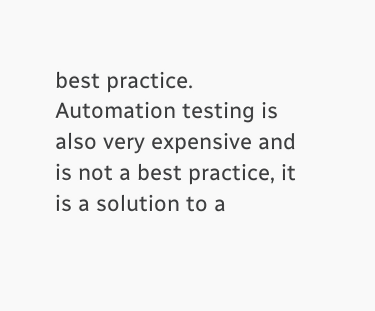best practice. Automation testing is also very expensive and is not a best practice, it is a solution to a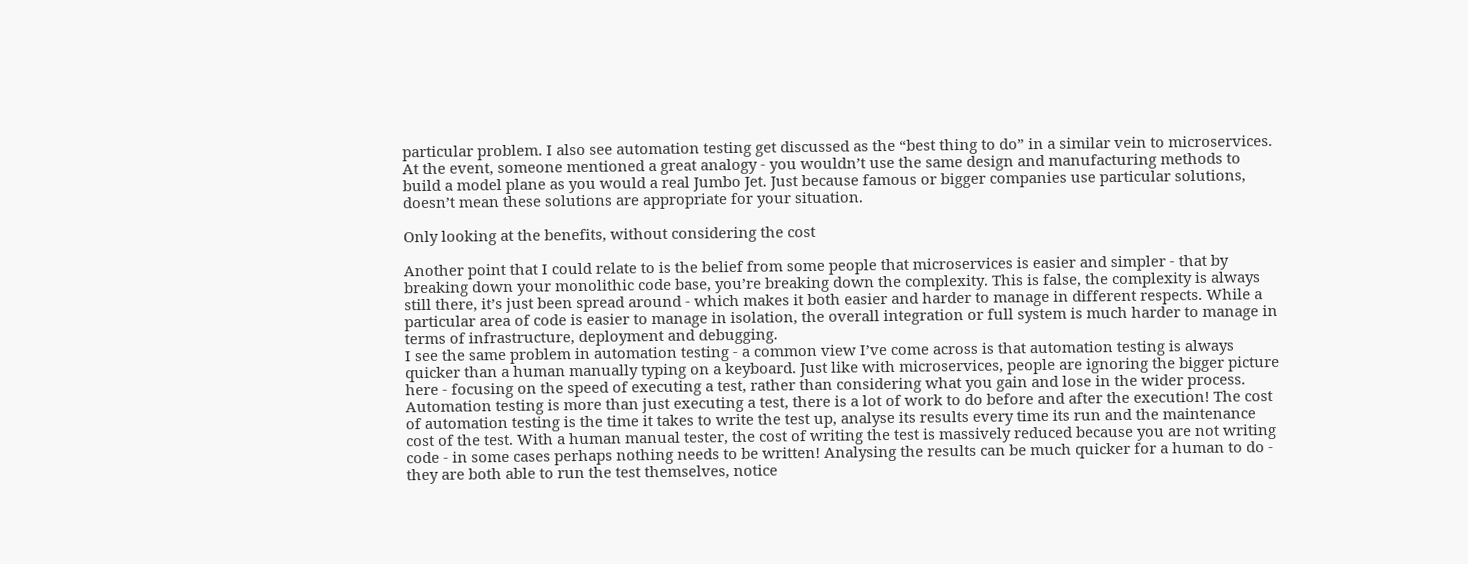particular problem. I also see automation testing get discussed as the “best thing to do” in a similar vein to microservices.
At the event, someone mentioned a great analogy - you wouldn’t use the same design and manufacturing methods to build a model plane as you would a real Jumbo Jet. Just because famous or bigger companies use particular solutions, doesn’t mean these solutions are appropriate for your situation.

Only looking at the benefits, without considering the cost

Another point that I could relate to is the belief from some people that microservices is easier and simpler - that by breaking down your monolithic code base, you’re breaking down the complexity. This is false, the complexity is always still there, it’s just been spread around - which makes it both easier and harder to manage in different respects. While a particular area of code is easier to manage in isolation, the overall integration or full system is much harder to manage in terms of infrastructure, deployment and debugging.
I see the same problem in automation testing - a common view I’ve come across is that automation testing is always quicker than a human manually typing on a keyboard. Just like with microservices, people are ignoring the bigger picture here - focusing on the speed of executing a test, rather than considering what you gain and lose in the wider process. Automation testing is more than just executing a test, there is a lot of work to do before and after the execution! The cost of automation testing is the time it takes to write the test up, analyse its results every time its run and the maintenance cost of the test. With a human manual tester, the cost of writing the test is massively reduced because you are not writing code - in some cases perhaps nothing needs to be written! Analysing the results can be much quicker for a human to do - they are both able to run the test themselves, notice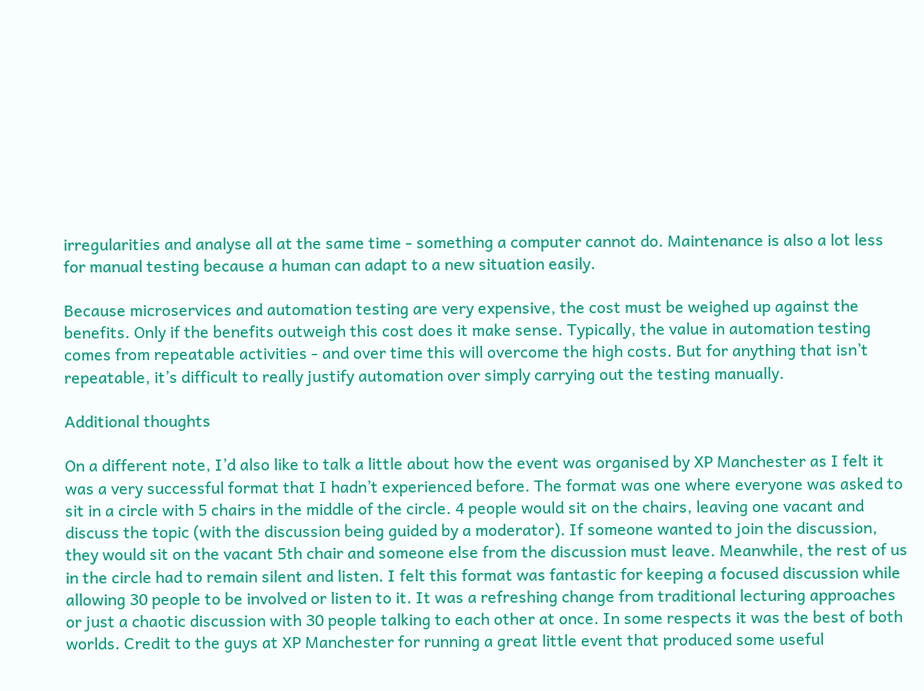irregularities and analyse all at the same time - something a computer cannot do. Maintenance is also a lot less for manual testing because a human can adapt to a new situation easily.

Because microservices and automation testing are very expensive, the cost must be weighed up against the benefits. Only if the benefits outweigh this cost does it make sense. Typically, the value in automation testing comes from repeatable activities - and over time this will overcome the high costs. But for anything that isn’t repeatable, it’s difficult to really justify automation over simply carrying out the testing manually.

Additional thoughts

On a different note, I’d also like to talk a little about how the event was organised by XP Manchester as I felt it was a very successful format that I hadn’t experienced before. The format was one where everyone was asked to sit in a circle with 5 chairs in the middle of the circle. 4 people would sit on the chairs, leaving one vacant and discuss the topic (with the discussion being guided by a moderator). If someone wanted to join the discussion, they would sit on the vacant 5th chair and someone else from the discussion must leave. Meanwhile, the rest of us in the circle had to remain silent and listen. I felt this format was fantastic for keeping a focused discussion while allowing 30 people to be involved or listen to it. It was a refreshing change from traditional lecturing approaches or just a chaotic discussion with 30 people talking to each other at once. In some respects it was the best of both worlds. Credit to the guys at XP Manchester for running a great little event that produced some useful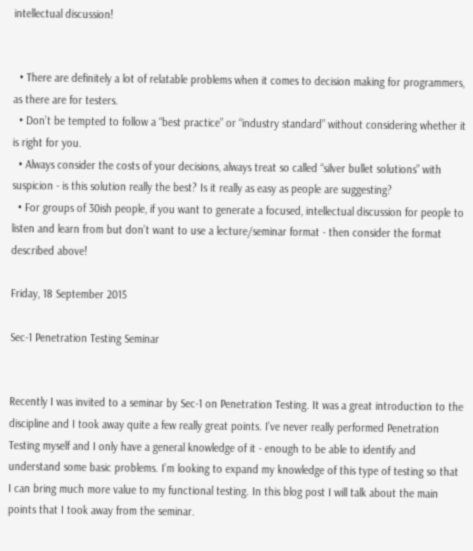intellectual discussion!


  • There are definitely a lot of relatable problems when it comes to decision making for programmers, as there are for testers.
  • Don’t be tempted to follow a “best practice” or “industry standard” without considering whether it is right for you.
  • Always consider the costs of your decisions, always treat so called “silver bullet solutions” with suspicion - is this solution really the best? Is it really as easy as people are suggesting?
  • For groups of 30ish people, if you want to generate a focused, intellectual discussion for people to listen and learn from but don’t want to use a lecture/seminar format - then consider the format described above!

Friday, 18 September 2015

Sec-1 Penetration Testing Seminar


Recently I was invited to a seminar by Sec-1 on Penetration Testing. It was a great introduction to the discipline and I took away quite a few really great points. I’ve never really performed Penetration Testing myself and I only have a general knowledge of it - enough to be able to identify and understand some basic problems. I’m looking to expand my knowledge of this type of testing so that I can bring much more value to my functional testing. In this blog post I will talk about the main points that I took away from the seminar.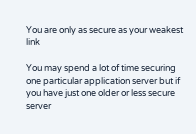You are only as secure as your weakest link

You may spend a lot of time securing one particular application server but if you have just one older or less secure server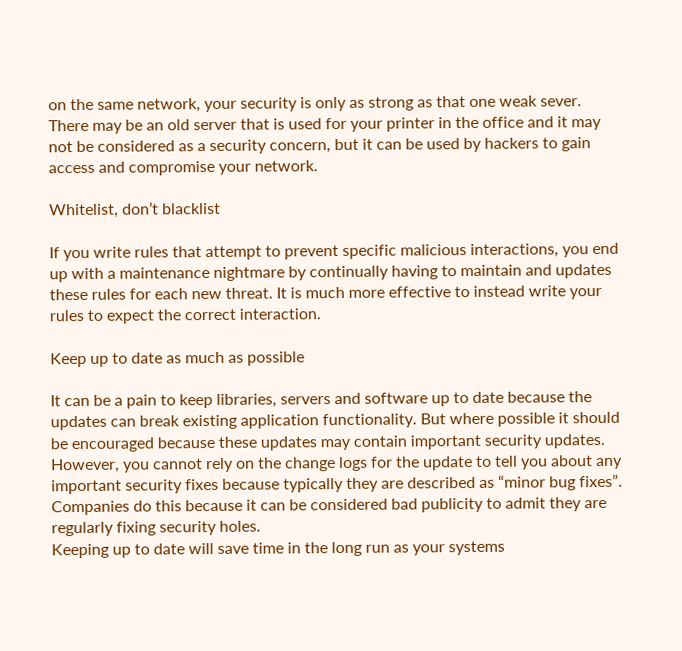on the same network, your security is only as strong as that one weak sever. There may be an old server that is used for your printer in the office and it may not be considered as a security concern, but it can be used by hackers to gain access and compromise your network.

Whitelist, don’t blacklist

If you write rules that attempt to prevent specific malicious interactions, you end up with a maintenance nightmare by continually having to maintain and updates these rules for each new threat. It is much more effective to instead write your rules to expect the correct interaction.

Keep up to date as much as possible

It can be a pain to keep libraries, servers and software up to date because the updates can break existing application functionality. But where possible it should be encouraged because these updates may contain important security updates. However, you cannot rely on the change logs for the update to tell you about any important security fixes because typically they are described as “minor bug fixes”. Companies do this because it can be considered bad publicity to admit they are regularly fixing security holes.
Keeping up to date will save time in the long run as your systems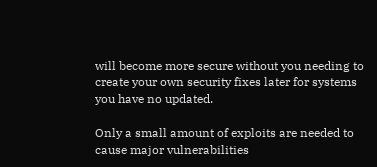will become more secure without you needing to create your own security fixes later for systems you have no updated.

Only a small amount of exploits are needed to cause major vulnerabilities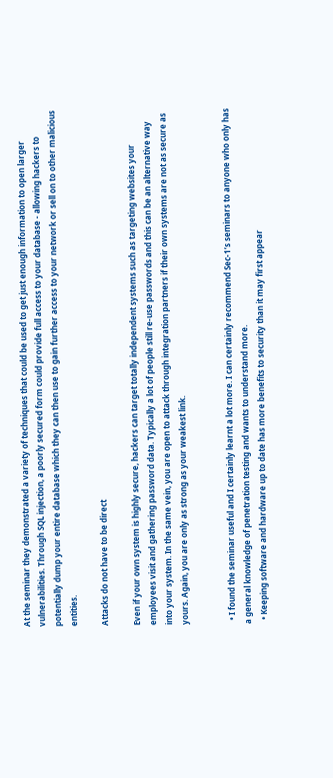At the seminar they demonstrated a variety of techniques that could be used to get just enough information to open larger vulnerabilities. Through SQL injection, a poorly secured form could provide full access to your database - allowing hackers to potentially dump your entire database which they can then use to gain further access to your network or sell on to other malicious entities.

Attacks do not have to be direct

Even if your own system is highly secure, hackers can target totally independent systems such as targeting websites your employees visit and gathering password data. Typically a lot of people still re-use passwords and this can be an alternative way into your system. In the same vein, you are open to attack through integration partners if their own systems are not as secure as yours. Again, you are only as strong as your weakest link.


  • I found the seminar useful and I certainly learnt a lot more. I can certainly recommend Sec-1’s seminars to anyone who only has a general knowledge of penetration testing and wants to understand more.
  • Keeping software and hardware up to date has more benefits to security than it may first appear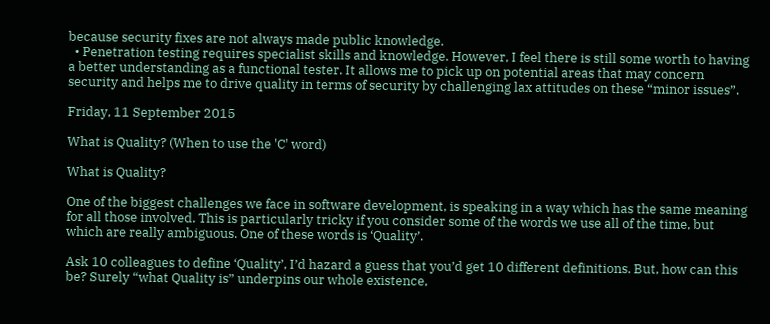because security fixes are not always made public knowledge.
  • Penetration testing requires specialist skills and knowledge. However, I feel there is still some worth to having a better understanding as a functional tester. It allows me to pick up on potential areas that may concern security and helps me to drive quality in terms of security by challenging lax attitudes on these “minor issues”.

Friday, 11 September 2015

What is Quality? (When to use the 'C' word)

What is Quality?

One of the biggest challenges we face in software development, is speaking in a way which has the same meaning for all those involved. This is particularly tricky if you consider some of the words we use all of the time, but which are really ambiguous. One of these words is ‘Quality’.

Ask 10 colleagues to define ‘Quality’, I’d hazard a guess that you’d get 10 different definitions. But, how can this be? Surely “what Quality is” underpins our whole existence,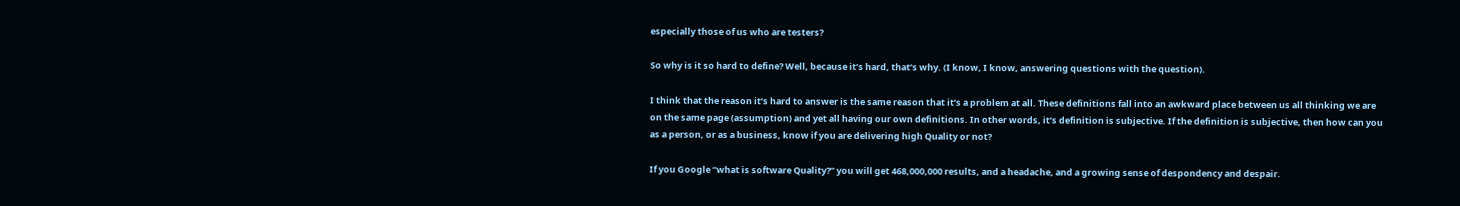especially those of us who are testers?

So why is it so hard to define? Well, because it’s hard, that’s why. (I know, I know, answering questions with the question).

I think that the reason it’s hard to answer is the same reason that it’s a problem at all. These definitions fall into an awkward place between us all thinking we are on the same page (assumption) and yet all having our own definitions. In other words, it’s definition is subjective. If the definition is subjective, then how can you as a person, or as a business, know if you are delivering high Quality or not?

If you Google “what is software Quality?” you will get 468,000,000 results, and a headache, and a growing sense of despondency and despair.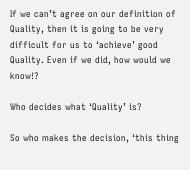If we can’t agree on our definition of Quality, then it is going to be very difficult for us to ‘achieve’ good Quality. Even if we did, how would we know!?

Who decides what ‘Quality’ is?

So who makes the decision, ‘this thing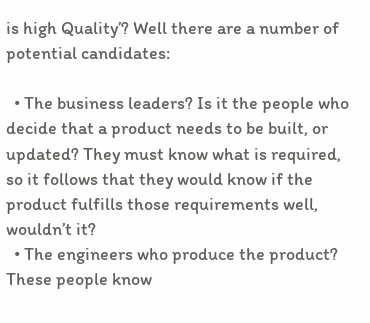is high Quality’? Well there are a number of potential candidates:

  • The business leaders? Is it the people who decide that a product needs to be built, or updated? They must know what is required, so it follows that they would know if the product fulfills those requirements well, wouldn’t it?
  • The engineers who produce the product? These people know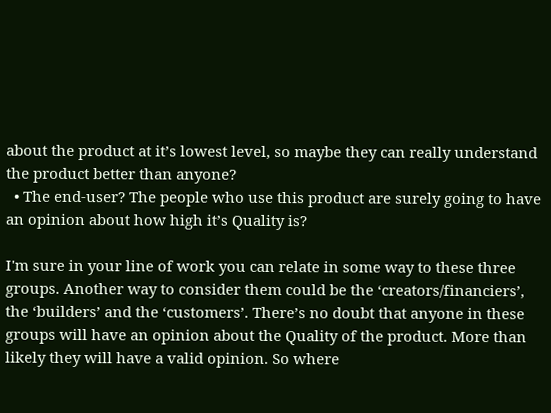about the product at it’s lowest level, so maybe they can really understand the product better than anyone?
  • The end-user? The people who use this product are surely going to have an opinion about how high it’s Quality is?

I'm sure in your line of work you can relate in some way to these three groups. Another way to consider them could be the ‘creators/financiers’, the ‘builders’ and the ‘customers’. There’s no doubt that anyone in these groups will have an opinion about the Quality of the product. More than likely they will have a valid opinion. So where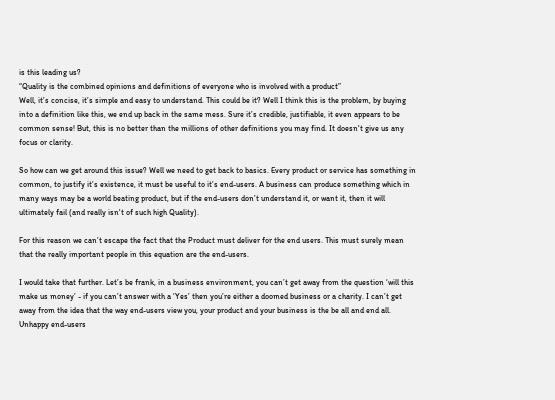is this leading us?
“Quality is the combined opinions and definitions of everyone who is involved with a product”
Well, it’s concise, it’s simple and easy to understand. This could be it? Well I think this is the problem, by buying into a definition like this, we end up back in the same mess. Sure it’s credible, justifiable, it even appears to be common sense! But, this is no better than the millions of other definitions you may find. It doesn't give us any focus or clarity.

So how can we get around this issue? Well we need to get back to basics. Every product or service has something in common, to justify it’s existence, it must be useful to it’s end-users. A business can produce something which in many ways may be a world beating product, but if the end-users don’t understand it, or want it, then it will ultimately fail (and really isn't of such high Quality).

For this reason we can’t escape the fact that the Product must deliver for the end users. This must surely mean that the really important people in this equation are the end-users.

I would take that further. Let’s be frank, in a business environment, you can’t get away from the question ‘will this make us money’ - if you can’t answer with a ‘Yes’ then you’re either a doomed business or a charity. I can’t get away from the idea that the way end-users view you, your product and your business is the be all and end all. Unhappy end-users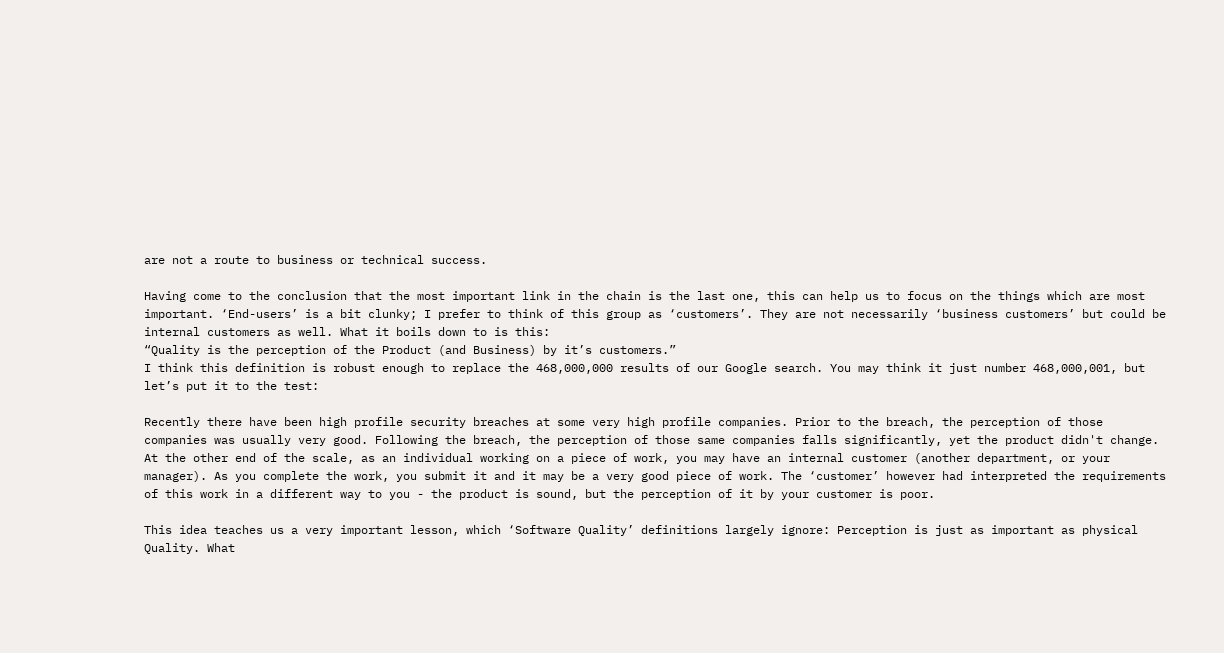are not a route to business or technical success.

Having come to the conclusion that the most important link in the chain is the last one, this can help us to focus on the things which are most important. ‘End-users’ is a bit clunky; I prefer to think of this group as ‘customers’. They are not necessarily ‘business customers’ but could be internal customers as well. What it boils down to is this:
“Quality is the perception of the Product (and Business) by it’s customers.”
I think this definition is robust enough to replace the 468,000,000 results of our Google search. You may think it just number 468,000,001, but let’s put it to the test:

Recently there have been high profile security breaches at some very high profile companies. Prior to the breach, the perception of those companies was usually very good. Following the breach, the perception of those same companies falls significantly, yet the product didn't change. At the other end of the scale, as an individual working on a piece of work, you may have an internal customer (another department, or your manager). As you complete the work, you submit it and it may be a very good piece of work. The ‘customer’ however had interpreted the requirements of this work in a different way to you - the product is sound, but the perception of it by your customer is poor.

This idea teaches us a very important lesson, which ‘Software Quality’ definitions largely ignore: Perception is just as important as physical Quality. What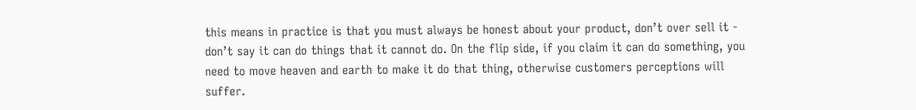this means in practice is that you must always be honest about your product, don’t over sell it - don’t say it can do things that it cannot do. On the flip side, if you claim it can do something, you need to move heaven and earth to make it do that thing, otherwise customers perceptions will suffer.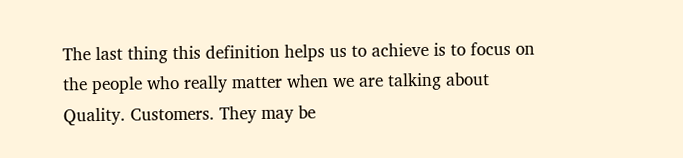The last thing this definition helps us to achieve is to focus on the people who really matter when we are talking about Quality. Customers. They may be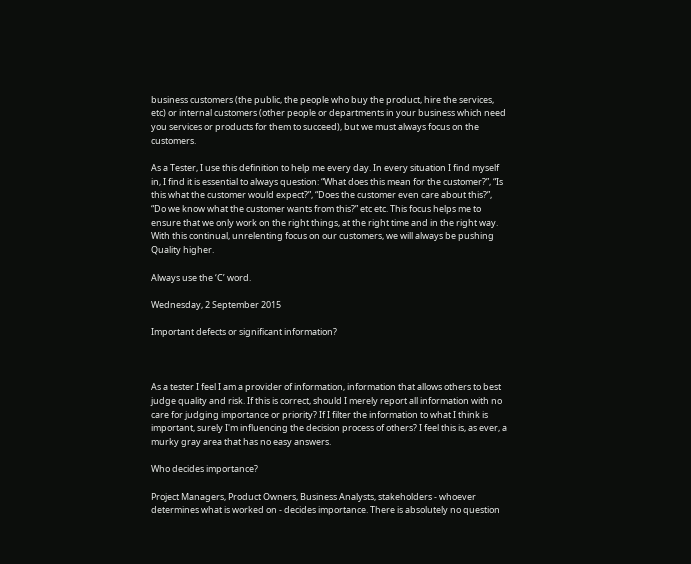business customers (the public, the people who buy the product, hire the services, etc) or internal customers (other people or departments in your business which need you services or products for them to succeed), but we must always focus on the customers.

As a Tester, I use this definition to help me every day. In every situation I find myself in, I find it is essential to always question: “What does this mean for the customer?”, “Is this what the customer would expect?”, “Does the customer even care about this?”, “Do we know what the customer wants from this?” etc etc. This focus helps me to ensure that we only work on the right things, at the right time and in the right way. With this continual, unrelenting focus on our customers, we will always be pushing Quality higher.

Always use the ‘C’ word.

Wednesday, 2 September 2015

Important defects or significant information?



As a tester I feel I am a provider of information, information that allows others to best judge quality and risk. If this is correct, should I merely report all information with no care for judging importance or priority? If I filter the information to what I think is important, surely I'm influencing the decision process of others? I feel this is, as ever, a murky gray area that has no easy answers.

Who decides importance?

Project Managers, Product Owners, Business Analysts, stakeholders - whoever determines what is worked on - decides importance. There is absolutely no question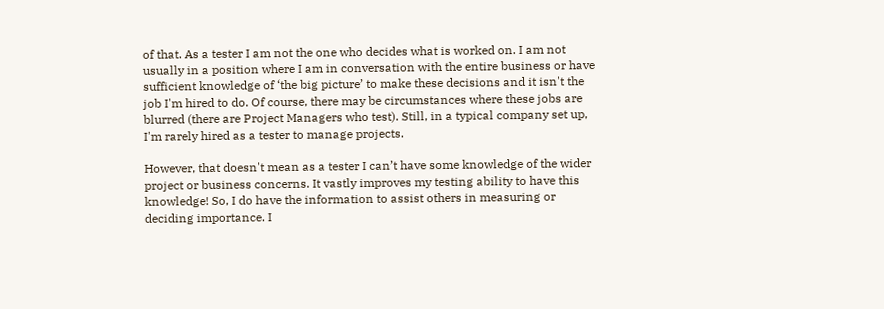of that. As a tester I am not the one who decides what is worked on. I am not usually in a position where I am in conversation with the entire business or have sufficient knowledge of ‘the big picture’ to make these decisions and it isn't the job I'm hired to do. Of course, there may be circumstances where these jobs are blurred (there are Project Managers who test). Still, in a typical company set up, I'm rarely hired as a tester to manage projects.

However, that doesn't mean as a tester I can’t have some knowledge of the wider project or business concerns. It vastly improves my testing ability to have this knowledge! So, I do have the information to assist others in measuring or deciding importance. I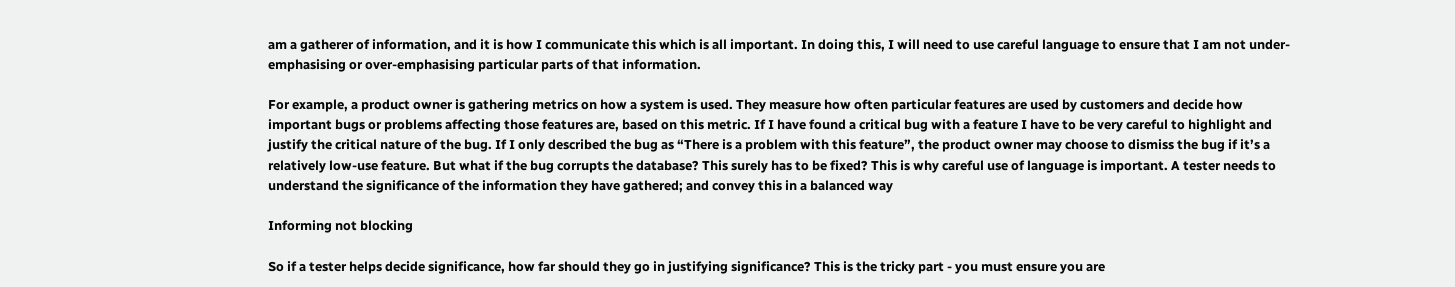am a gatherer of information, and it is how I communicate this which is all important. In doing this, I will need to use careful language to ensure that I am not under-emphasising or over-emphasising particular parts of that information.

For example, a product owner is gathering metrics on how a system is used. They measure how often particular features are used by customers and decide how important bugs or problems affecting those features are, based on this metric. If I have found a critical bug with a feature I have to be very careful to highlight and justify the critical nature of the bug. If I only described the bug as “There is a problem with this feature”, the product owner may choose to dismiss the bug if it’s a relatively low-use feature. But what if the bug corrupts the database? This surely has to be fixed? This is why careful use of language is important. A tester needs to understand the significance of the information they have gathered; and convey this in a balanced way

Informing not blocking

So if a tester helps decide significance, how far should they go in justifying significance? This is the tricky part - you must ensure you are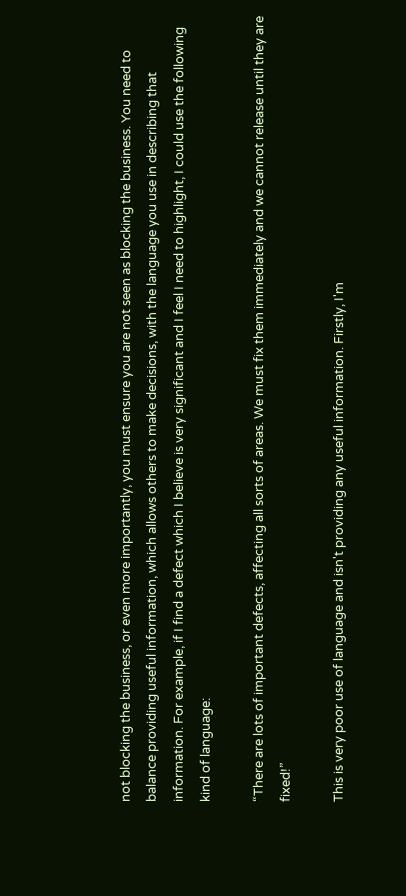not blocking the business, or even more importantly, you must ensure you are not seen as blocking the business. You need to balance providing useful information, which allows others to make decisions, with the language you use in describing that information. For example, if I find a defect which I believe is very significant and I feel I need to highlight, I could use the following kind of language:

“There are lots of important defects, affecting all sorts of areas. We must fix them immediately and we cannot release until they are fixed!”

This is very poor use of language and isn't providing any useful information. Firstly, I'm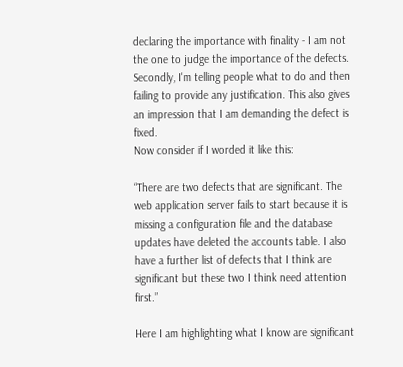declaring the importance with finality - I am not the one to judge the importance of the defects. Secondly, I'm telling people what to do and then failing to provide any justification. This also gives an impression that I am demanding the defect is fixed.
Now consider if I worded it like this:

“There are two defects that are significant. The web application server fails to start because it is missing a configuration file and the database updates have deleted the accounts table. I also have a further list of defects that I think are significant but these two I think need attention first.”

Here I am highlighting what I know are significant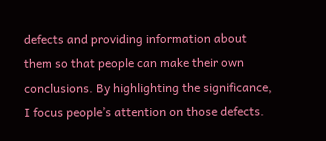defects and providing information about them so that people can make their own conclusions. By highlighting the significance, I focus people’s attention on those defects.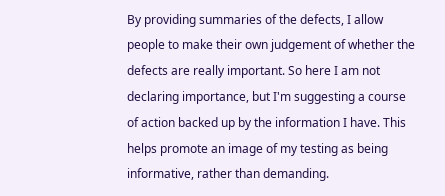By providing summaries of the defects, I allow people to make their own judgement of whether the defects are really important. So here I am not declaring importance, but I'm suggesting a course of action backed up by the information I have. This helps promote an image of my testing as being informative, rather than demanding.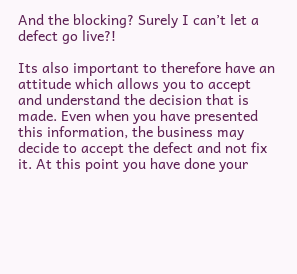And the blocking? Surely I can’t let a defect go live?!

Its also important to therefore have an attitude which allows you to accept and understand the decision that is made. Even when you have presented this information, the business may decide to accept the defect and not fix it. At this point you have done your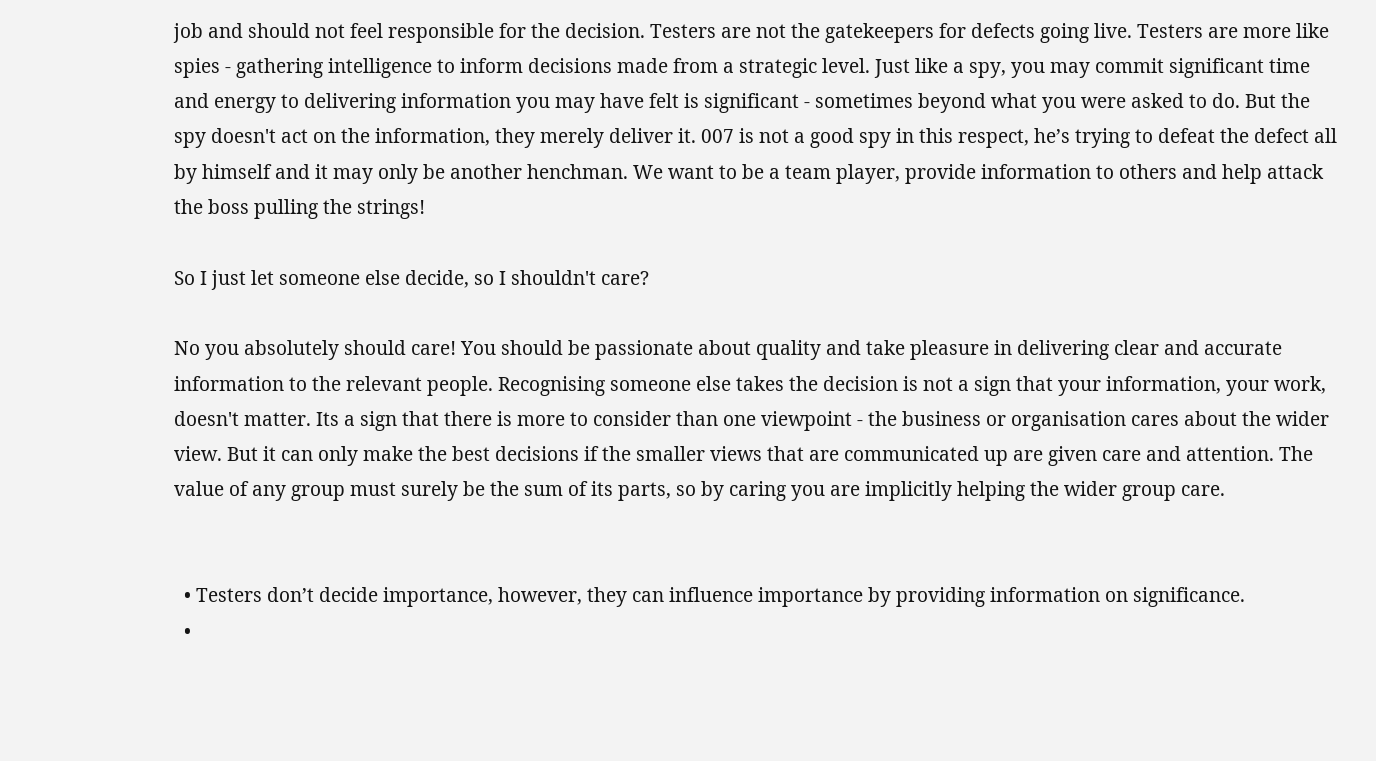job and should not feel responsible for the decision. Testers are not the gatekeepers for defects going live. Testers are more like spies - gathering intelligence to inform decisions made from a strategic level. Just like a spy, you may commit significant time and energy to delivering information you may have felt is significant - sometimes beyond what you were asked to do. But the spy doesn't act on the information, they merely deliver it. 007 is not a good spy in this respect, he’s trying to defeat the defect all by himself and it may only be another henchman. We want to be a team player, provide information to others and help attack the boss pulling the strings!

So I just let someone else decide, so I shouldn't care?

No you absolutely should care! You should be passionate about quality and take pleasure in delivering clear and accurate information to the relevant people. Recognising someone else takes the decision is not a sign that your information, your work, doesn't matter. Its a sign that there is more to consider than one viewpoint - the business or organisation cares about the wider view. But it can only make the best decisions if the smaller views that are communicated up are given care and attention. The value of any group must surely be the sum of its parts, so by caring you are implicitly helping the wider group care.


  • Testers don’t decide importance, however, they can influence importance by providing information on significance.
  •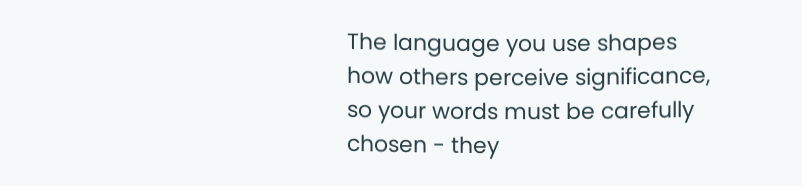The language you use shapes how others perceive significance, so your words must be carefully chosen - they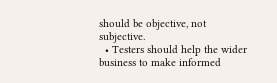should be objective, not subjective.
  • Testers should help the wider business to make informed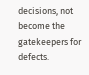decisions, not become the gatekeepers for defects.